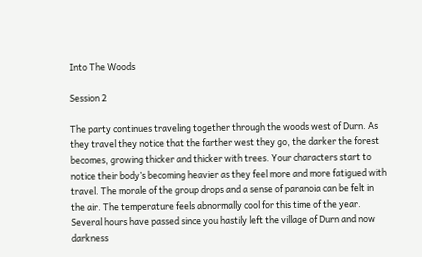Into The Woods

Session 2

The party continues traveling together through the woods west of Durn. As they travel they notice that the farther west they go, the darker the forest becomes, growing thicker and thicker with trees. Your characters start to notice their body’s becoming heavier as they feel more and more fatigued with travel. The morale of the group drops and a sense of paranoia can be felt in the air. The temperature feels abnormally cool for this time of the year. Several hours have passed since you hastily left the village of Durn and now darkness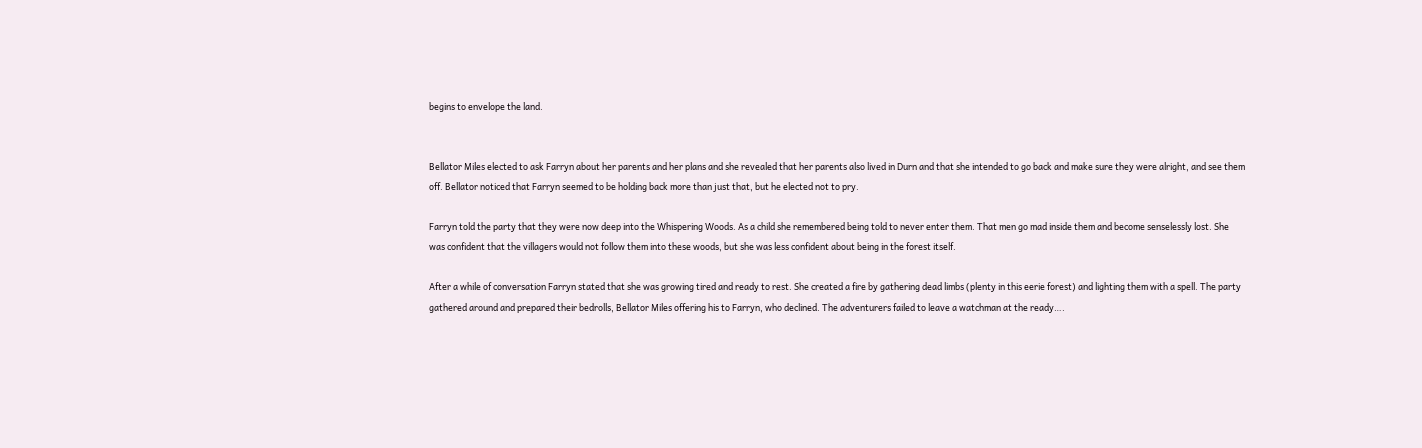begins to envelope the land.


Bellator Miles elected to ask Farryn about her parents and her plans and she revealed that her parents also lived in Durn and that she intended to go back and make sure they were alright, and see them off. Bellator noticed that Farryn seemed to be holding back more than just that, but he elected not to pry.

Farryn told the party that they were now deep into the Whispering Woods. As a child she remembered being told to never enter them. That men go mad inside them and become senselessly lost. She was confident that the villagers would not follow them into these woods, but she was less confident about being in the forest itself.

After a while of conversation Farryn stated that she was growing tired and ready to rest. She created a fire by gathering dead limbs (plenty in this eerie forest) and lighting them with a spell. The party gathered around and prepared their bedrolls, Bellator Miles offering his to Farryn, who declined. The adventurers failed to leave a watchman at the ready….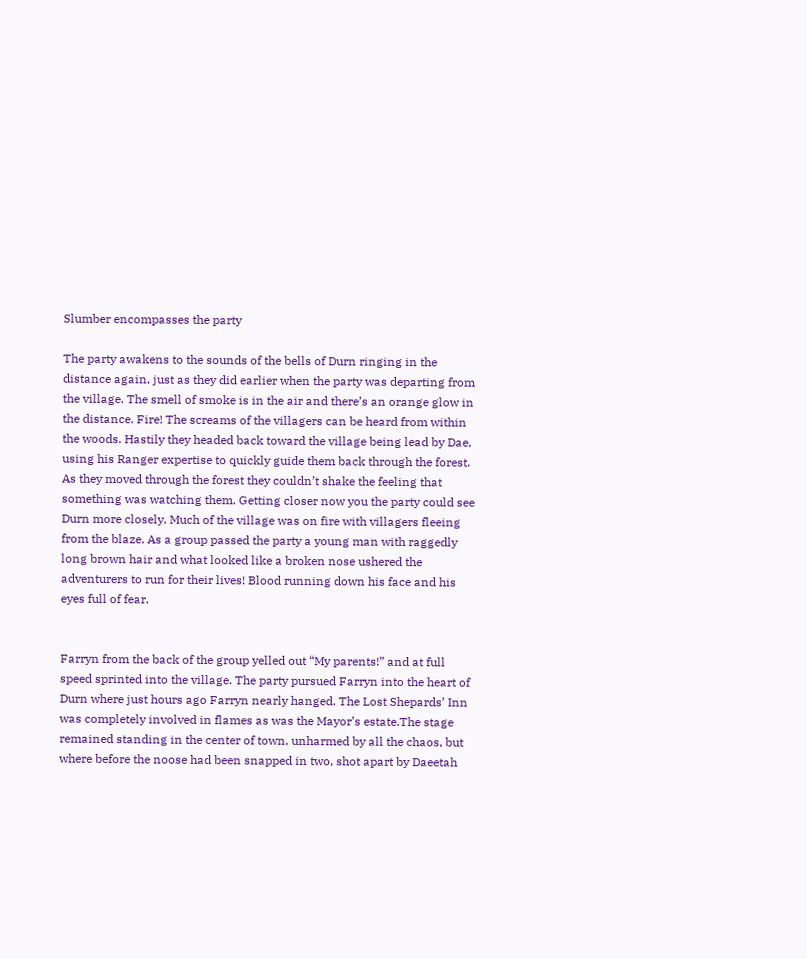Slumber encompasses the party

The party awakens to the sounds of the bells of Durn ringing in the distance again, just as they did earlier when the party was departing from the village. The smell of smoke is in the air and there’s an orange glow in the distance. Fire! The screams of the villagers can be heard from within the woods. Hastily they headed back toward the village being lead by Dae, using his Ranger expertise to quickly guide them back through the forest. As they moved through the forest they couldn’t shake the feeling that something was watching them. Getting closer now you the party could see Durn more closely. Much of the village was on fire with villagers fleeing from the blaze. As a group passed the party a young man with raggedly long brown hair and what looked like a broken nose ushered the adventurers to run for their lives! Blood running down his face and his eyes full of fear.


Farryn from the back of the group yelled out “My parents!” and at full speed sprinted into the village. The party pursued Farryn into the heart of Durn where just hours ago Farryn nearly hanged. The Lost Shepards’ Inn was completely involved in flames as was the Mayor’s estate.The stage remained standing in the center of town, unharmed by all the chaos, but where before the noose had been snapped in two, shot apart by Daeetah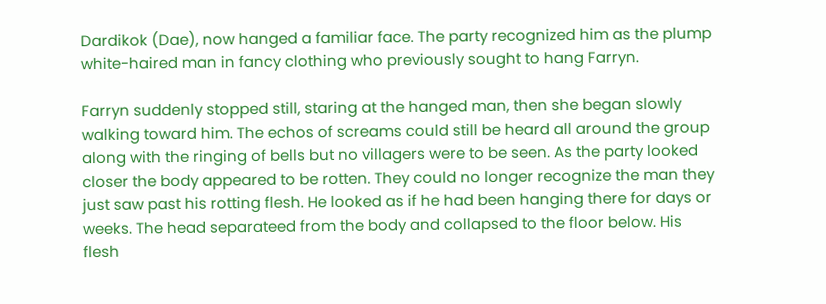Dardikok (Dae), now hanged a familiar face. The party recognized him as the plump white-haired man in fancy clothing who previously sought to hang Farryn.

Farryn suddenly stopped still, staring at the hanged man, then she began slowly walking toward him. The echos of screams could still be heard all around the group along with the ringing of bells but no villagers were to be seen. As the party looked closer the body appeared to be rotten. They could no longer recognize the man they just saw past his rotting flesh. He looked as if he had been hanging there for days or weeks. The head separateed from the body and collapsed to the floor below. His flesh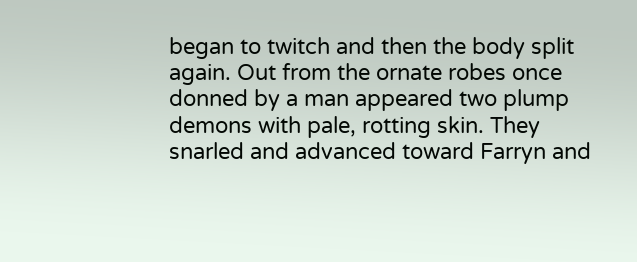began to twitch and then the body split again. Out from the ornate robes once donned by a man appeared two plump demons with pale, rotting skin. They snarled and advanced toward Farryn and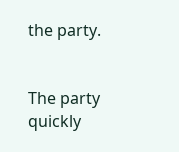the party.


The party quickly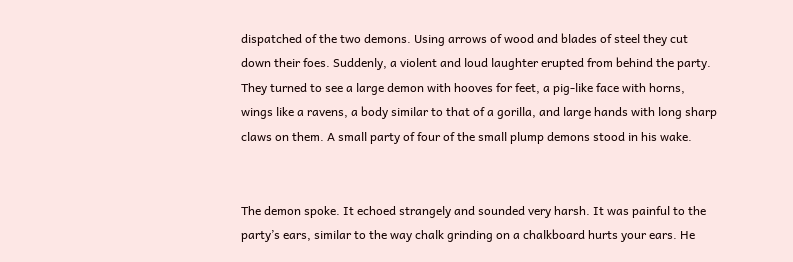dispatched of the two demons. Using arrows of wood and blades of steel they cut down their foes. Suddenly, a violent and loud laughter erupted from behind the party. They turned to see a large demon with hooves for feet, a pig-like face with horns, wings like a ravens, a body similar to that of a gorilla, and large hands with long sharp claws on them. A small party of four of the small plump demons stood in his wake.


The demon spoke. It echoed strangely and sounded very harsh. It was painful to the party’s ears, similar to the way chalk grinding on a chalkboard hurts your ears. He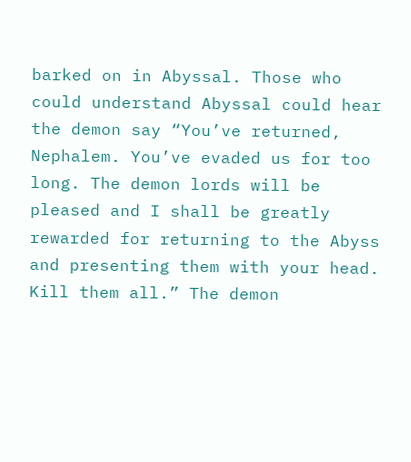barked on in Abyssal. Those who could understand Abyssal could hear the demon say “You’ve returned, Nephalem. You’ve evaded us for too long. The demon lords will be pleased and I shall be greatly rewarded for returning to the Abyss and presenting them with your head. Kill them all.” The demon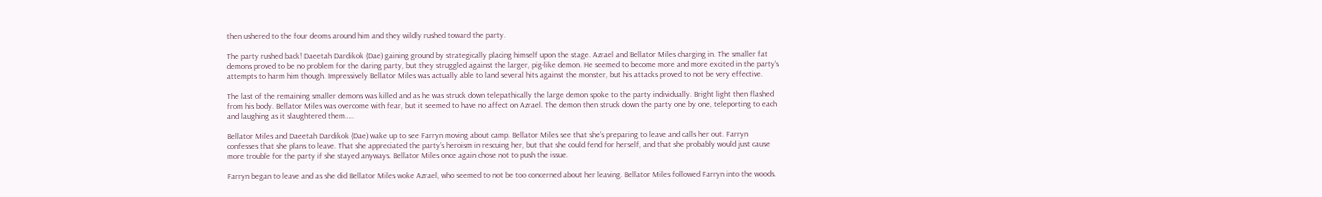then ushered to the four deoms around him and they wildly rushed toward the party.

The party rushed back! Daeetah Dardikok (Dae) gaining ground by strategically placing himself upon the stage. Azrael and Bellator Miles charging in. The smaller fat demons proved to be no problem for the daring party, but they struggled against the larger, pig-like demon. He seemed to become more and more excited in the party’s attempts to harm him though. Impressively Bellator Miles was actually able to land several hits against the monster, but his attacks proved to not be very effective.

The last of the remaining smaller demons was killed and as he was struck down telepathically the large demon spoke to the party individually. Bright light then flashed from his body. Bellator Miles was overcome with fear, but it seemed to have no affect on Azrael. The demon then struck down the party one by one, teleporting to each and laughing as it slaughtered them…..

Bellator Miles and Daeetah Dardikok (Dae) wake up to see Farryn moving about camp. Bellator Miles see that she’s preparing to leave and calls her out. Farryn confesses that she plans to leave. That she appreciated the party’s heroism in rescuing her, but that she could fend for herself, and that she probably would just cause more trouble for the party if she stayed anyways. Bellator Miles once again chose not to push the issue.

Farryn began to leave and as she did Bellator Miles woke Azrael, who seemed to not be too concerned about her leaving. Bellator Miles followed Farryn into the woods.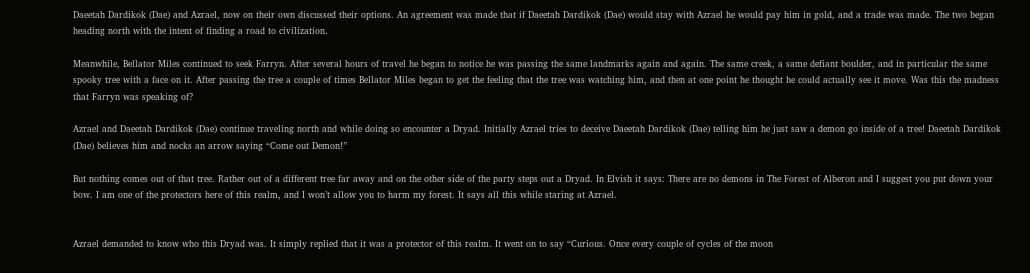Daeetah Dardikok (Dae) and Azrael, now on their own discussed their options. An agreement was made that if Daeetah Dardikok (Dae) would stay with Azrael he would pay him in gold, and a trade was made. The two began heading north with the intent of finding a road to civilization.

Meanwhile, Bellator Miles continued to seek Farryn. After several hours of travel he began to notice he was passing the same landmarks again and again. The same creek, a same defiant boulder, and in particular the same spooky tree with a face on it. After passing the tree a couple of times Bellator Miles began to get the feeling that the tree was watching him, and then at one point he thought he could actually see it move. Was this the madness that Farryn was speaking of?

Azrael and Daeetah Dardikok (Dae) continue traveling north and while doing so encounter a Dryad. Initially Azrael tries to deceive Daeetah Dardikok (Dae) telling him he just saw a demon go inside of a tree! Daeetah Dardikok (Dae) believes him and nocks an arrow saying “Come out Demon!”

But nothing comes out of that tree. Rather out of a different tree far away and on the other side of the party steps out a Dryad. In Elvish it says: There are no demons in The Forest of Alberon and I suggest you put down your bow. I am one of the protectors here of this realm, and I won’t allow you to harm my forest. It says all this while staring at Azrael.


Azrael demanded to know who this Dryad was. It simply replied that it was a protector of this realm. It went on to say “Curious. Once every couple of cycles of the moon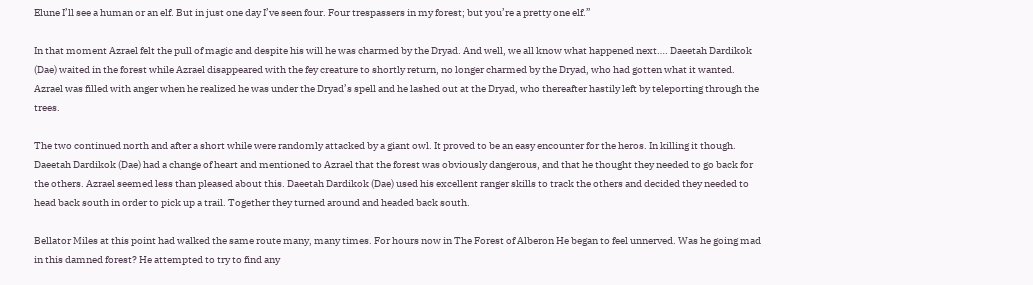Elune I’ll see a human or an elf. But in just one day I’ve seen four. Four trespassers in my forest; but you’re a pretty one elf.”

In that moment Azrael felt the pull of magic and despite his will he was charmed by the Dryad. And well, we all know what happened next…. Daeetah Dardikok (Dae) waited in the forest while Azrael disappeared with the fey creature to shortly return, no longer charmed by the Dryad, who had gotten what it wanted. Azrael was filled with anger when he realized he was under the Dryad’s spell and he lashed out at the Dryad, who thereafter hastily left by teleporting through the trees.

The two continued north and after a short while were randomly attacked by a giant owl. It proved to be an easy encounter for the heros. In killing it though. Daeetah Dardikok (Dae) had a change of heart and mentioned to Azrael that the forest was obviously dangerous, and that he thought they needed to go back for the others. Azrael seemed less than pleased about this. Daeetah Dardikok (Dae) used his excellent ranger skills to track the others and decided they needed to head back south in order to pick up a trail. Together they turned around and headed back south.

Bellator Miles at this point had walked the same route many, many times. For hours now in The Forest of Alberon He began to feel unnerved. Was he going mad in this damned forest? He attempted to try to find any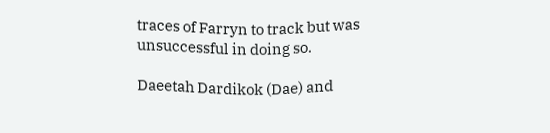traces of Farryn to track but was unsuccessful in doing so.

Daeetah Dardikok (Dae) and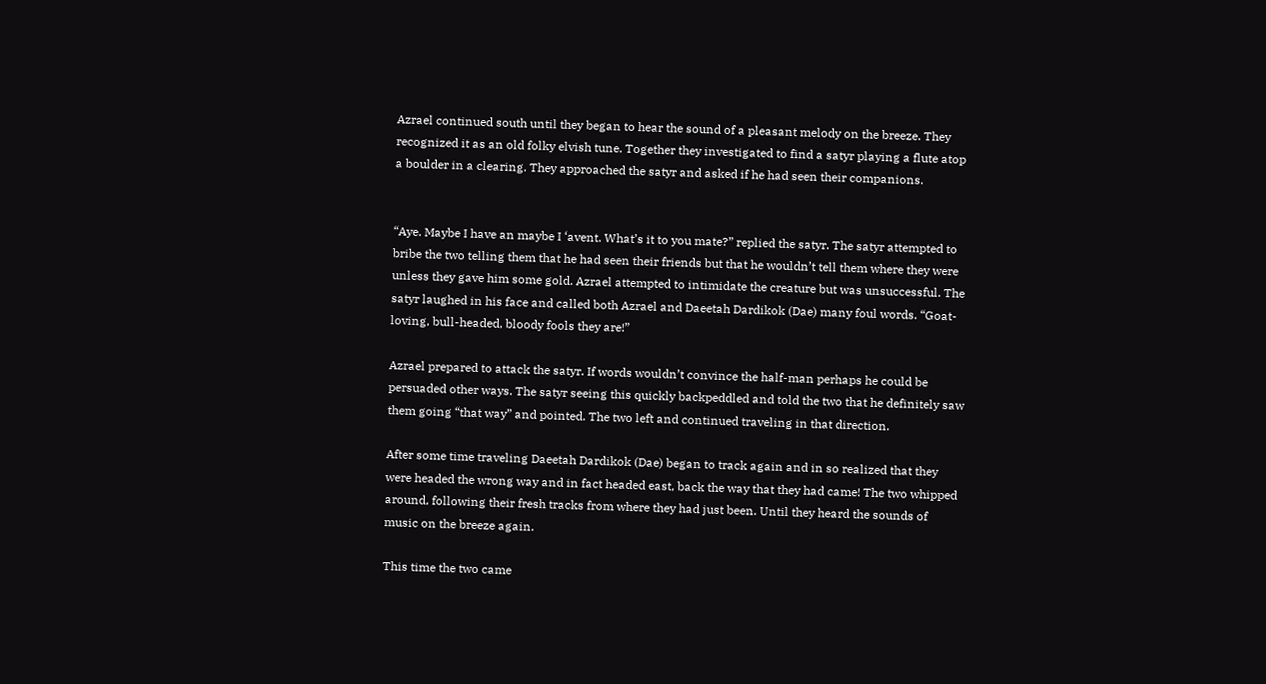Azrael continued south until they began to hear the sound of a pleasant melody on the breeze. They recognized it as an old folky elvish tune. Together they investigated to find a satyr playing a flute atop a boulder in a clearing. They approached the satyr and asked if he had seen their companions.


“Aye. Maybe I have an maybe I ‘avent. What’s it to you mate?” replied the satyr. The satyr attempted to bribe the two telling them that he had seen their friends but that he wouldn’t tell them where they were unless they gave him some gold. Azrael attempted to intimidate the creature but was unsuccessful. The satyr laughed in his face and called both Azrael and Daeetah Dardikok (Dae) many foul words. “Goat-loving, bull-headed, bloody fools they are!”

Azrael prepared to attack the satyr. If words wouldn’t convince the half-man perhaps he could be persuaded other ways. The satyr seeing this quickly backpeddled and told the two that he definitely saw them going “that way” and pointed. The two left and continued traveling in that direction.

After some time traveling Daeetah Dardikok (Dae) began to track again and in so realized that they were headed the wrong way and in fact headed east, back the way that they had came! The two whipped around, following their fresh tracks from where they had just been. Until they heard the sounds of music on the breeze again.

This time the two came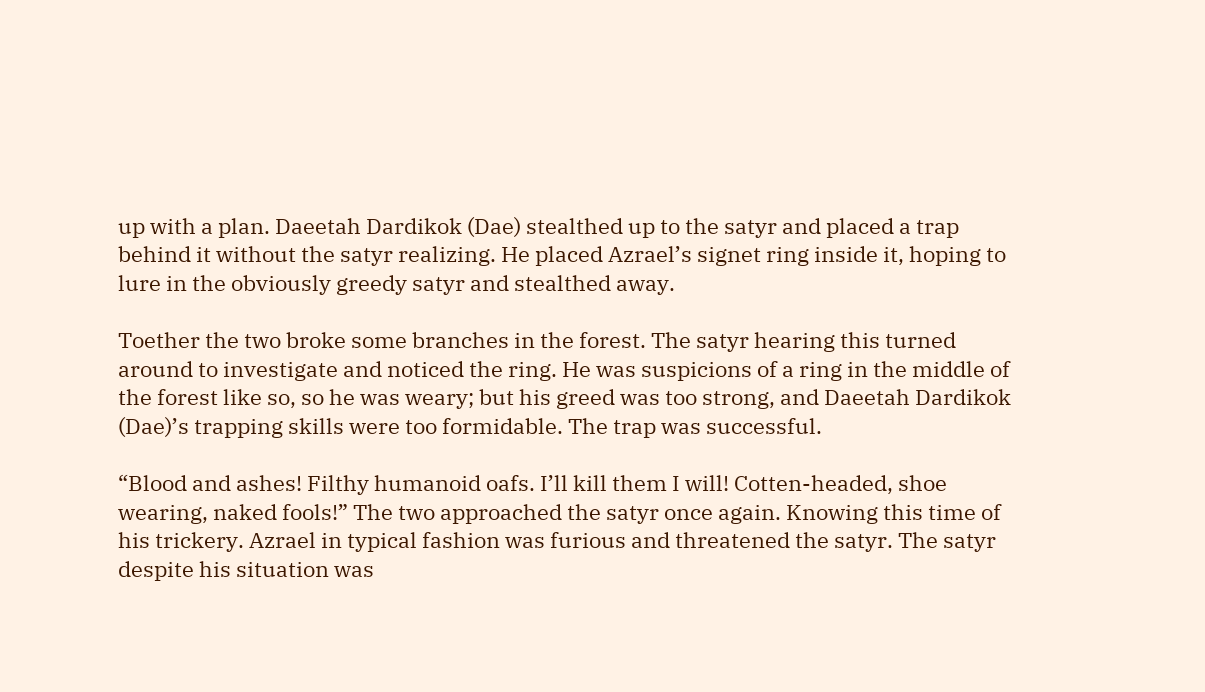up with a plan. Daeetah Dardikok (Dae) stealthed up to the satyr and placed a trap behind it without the satyr realizing. He placed Azrael’s signet ring inside it, hoping to lure in the obviously greedy satyr and stealthed away.

Toether the two broke some branches in the forest. The satyr hearing this turned around to investigate and noticed the ring. He was suspicions of a ring in the middle of the forest like so, so he was weary; but his greed was too strong, and Daeetah Dardikok (Dae)’s trapping skills were too formidable. The trap was successful.

“Blood and ashes! Filthy humanoid oafs. I’ll kill them I will! Cotten-headed, shoe wearing, naked fools!” The two approached the satyr once again. Knowing this time of his trickery. Azrael in typical fashion was furious and threatened the satyr. The satyr despite his situation was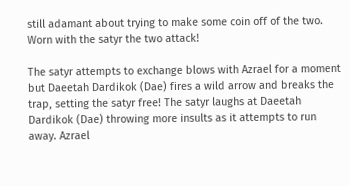still adamant about trying to make some coin off of the two. Worn with the satyr the two attack!

The satyr attempts to exchange blows with Azrael for a moment but Daeetah Dardikok (Dae) fires a wild arrow and breaks the trap, setting the satyr free! The satyr laughs at Daeetah Dardikok (Dae) throwing more insults as it attempts to run away. Azrael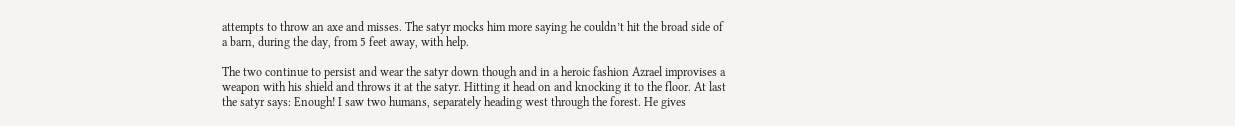attempts to throw an axe and misses. The satyr mocks him more saying he couldn’t hit the broad side of a barn, during the day, from 5 feet away, with help.

The two continue to persist and wear the satyr down though and in a heroic fashion Azrael improvises a weapon with his shield and throws it at the satyr. Hitting it head on and knocking it to the floor. At last the satyr says: Enough! I saw two humans, separately heading west through the forest. He gives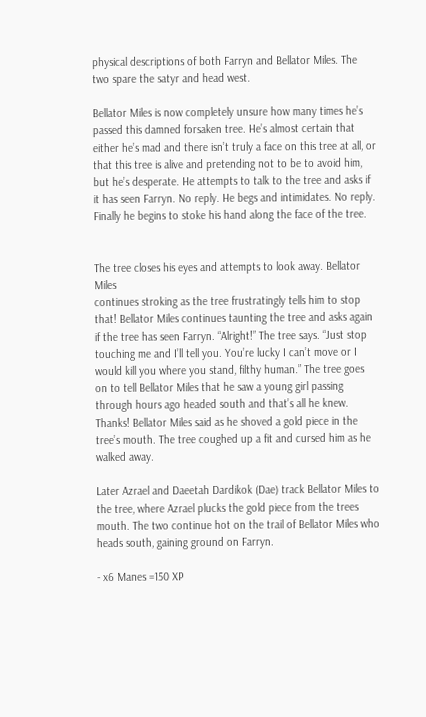physical descriptions of both Farryn and Bellator Miles. The two spare the satyr and head west.

Bellator Miles is now completely unsure how many times he’s passed this damned forsaken tree. He’s almost certain that either he’s mad and there isn’t truly a face on this tree at all, or that this tree is alive and pretending not to be to avoid him, but he’s desperate. He attempts to talk to the tree and asks if it has seen Farryn. No reply. He begs and intimidates. No reply. Finally he begins to stoke his hand along the face of the tree.


The tree closes his eyes and attempts to look away. Bellator Miles
continues stroking as the tree frustratingly tells him to stop that! Bellator Miles continues taunting the tree and asks again if the tree has seen Farryn. “Alright!” The tree says. “Just stop touching me and I’ll tell you. You’re lucky I can’t move or I would kill you where you stand, filthy human.” The tree goes on to tell Bellator Miles that he saw a young girl passing through hours ago headed south and that’s all he knew. Thanks! Bellator Miles said as he shoved a gold piece in the tree’s mouth. The tree coughed up a fit and cursed him as he walked away.

Later Azrael and Daeetah Dardikok (Dae) track Bellator Miles to the tree, where Azrael plucks the gold piece from the trees mouth. The two continue hot on the trail of Bellator Miles who heads south, gaining ground on Farryn.

- x6 Manes =150 XP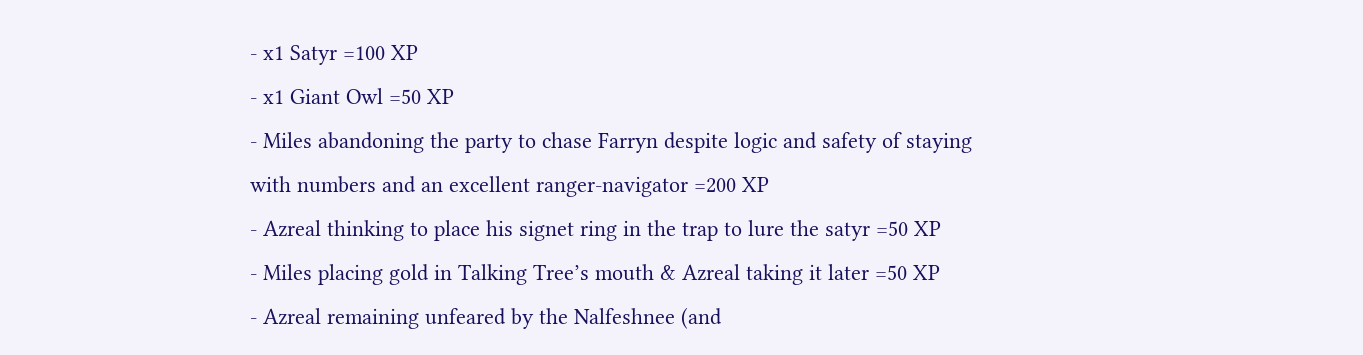- x1 Satyr =100 XP
- x1 Giant Owl =50 XP
- Miles abandoning the party to chase Farryn despite logic and safety of staying with numbers and an excellent ranger-navigator =200 XP
- Azreal thinking to place his signet ring in the trap to lure the satyr =50 XP
- Miles placing gold in Talking Tree’s mouth & Azreal taking it later =50 XP
- Azreal remaining unfeared by the Nalfeshnee (and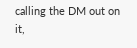calling the DM out on it,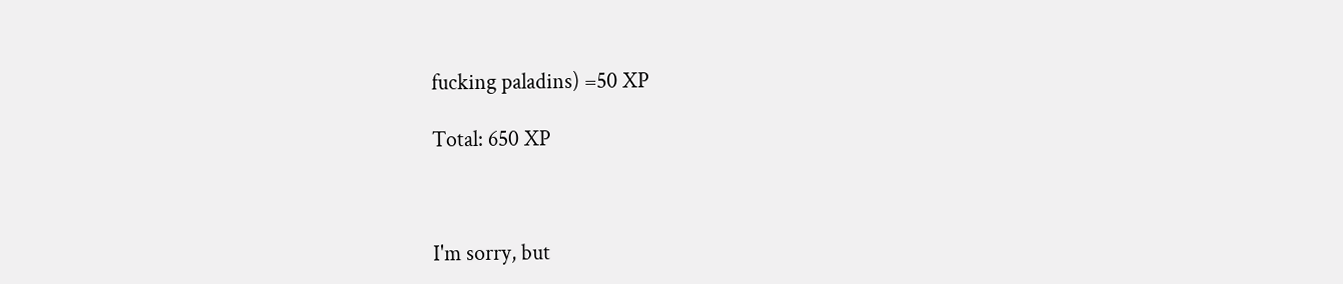fucking paladins) =50 XP

Total: 650 XP



I'm sorry, but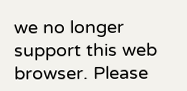we no longer support this web browser. Please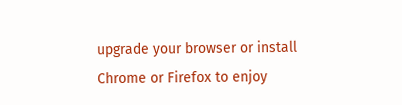upgrade your browser or install Chrome or Firefox to enjoy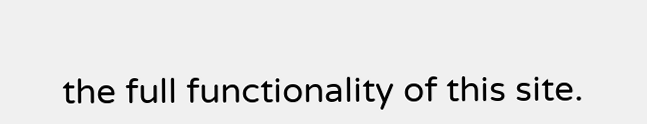the full functionality of this site.